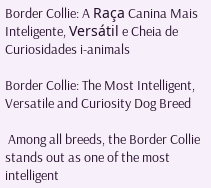Border Collie: A Raça Canina Mais Inteligente, Versátil e Cheia de Curiosidades i-animals

Border Collie: The Most Intelligent, Versatile and Curiosity Dog Breed

 Among all breeds, the Border Collie stands out as one of the most intelligent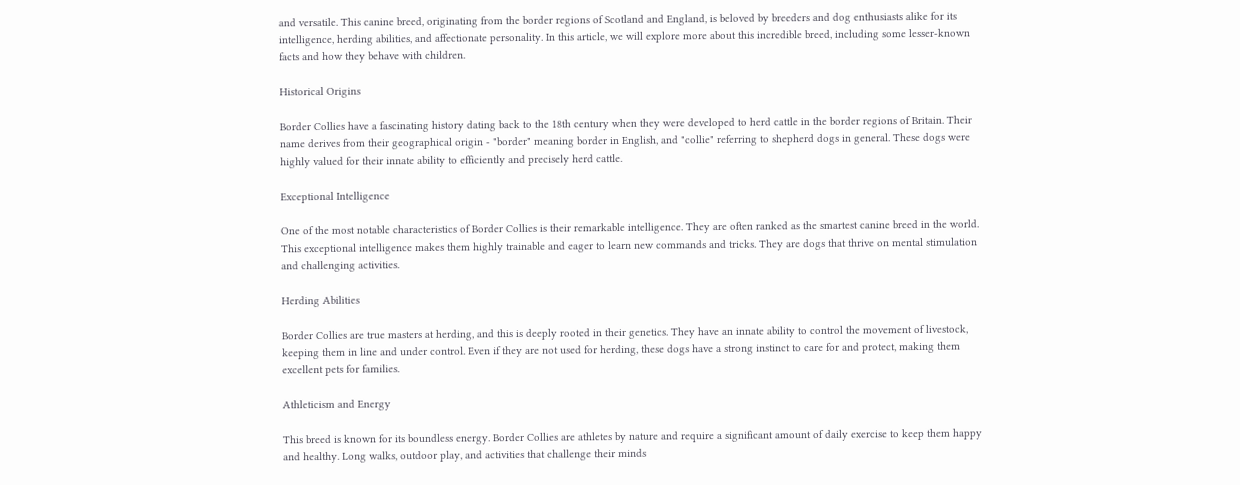and versatile. This canine breed, originating from the border regions of Scotland and England, is beloved by breeders and dog enthusiasts alike for its intelligence, herding abilities, and affectionate personality. In this article, we will explore more about this incredible breed, including some lesser-known facts and how they behave with children.

Historical Origins

Border Collies have a fascinating history dating back to the 18th century when they were developed to herd cattle in the border regions of Britain. Their name derives from their geographical origin - "border" meaning border in English, and "collie" referring to shepherd dogs in general. These dogs were highly valued for their innate ability to efficiently and precisely herd cattle.

Exceptional Intelligence

One of the most notable characteristics of Border Collies is their remarkable intelligence. They are often ranked as the smartest canine breed in the world. This exceptional intelligence makes them highly trainable and eager to learn new commands and tricks. They are dogs that thrive on mental stimulation and challenging activities.

Herding Abilities

Border Collies are true masters at herding, and this is deeply rooted in their genetics. They have an innate ability to control the movement of livestock, keeping them in line and under control. Even if they are not used for herding, these dogs have a strong instinct to care for and protect, making them excellent pets for families.

Athleticism and Energy

This breed is known for its boundless energy. Border Collies are athletes by nature and require a significant amount of daily exercise to keep them happy and healthy. Long walks, outdoor play, and activities that challenge their minds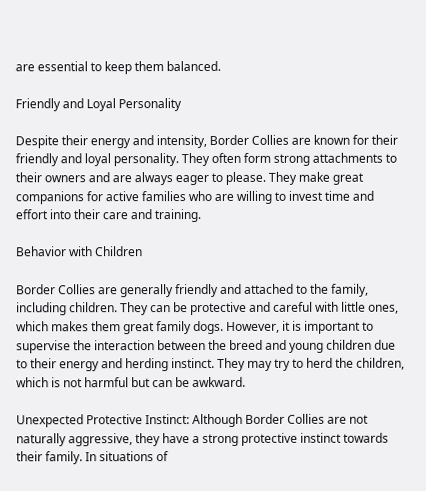are essential to keep them balanced.

Friendly and Loyal Personality

Despite their energy and intensity, Border Collies are known for their friendly and loyal personality. They often form strong attachments to their owners and are always eager to please. They make great companions for active families who are willing to invest time and effort into their care and training.

Behavior with Children

Border Collies are generally friendly and attached to the family, including children. They can be protective and careful with little ones, which makes them great family dogs. However, it is important to supervise the interaction between the breed and young children due to their energy and herding instinct. They may try to herd the children, which is not harmful but can be awkward.

Unexpected Protective Instinct: Although Border Collies are not naturally aggressive, they have a strong protective instinct towards their family. In situations of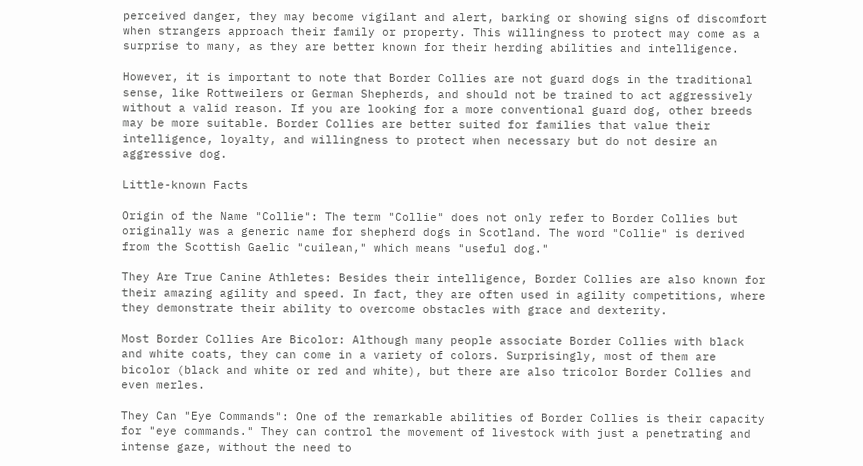perceived danger, they may become vigilant and alert, barking or showing signs of discomfort when strangers approach their family or property. This willingness to protect may come as a surprise to many, as they are better known for their herding abilities and intelligence.

However, it is important to note that Border Collies are not guard dogs in the traditional sense, like Rottweilers or German Shepherds, and should not be trained to act aggressively without a valid reason. If you are looking for a more conventional guard dog, other breeds may be more suitable. Border Collies are better suited for families that value their intelligence, loyalty, and willingness to protect when necessary but do not desire an aggressive dog.

Little-known Facts

Origin of the Name "Collie": The term "Collie" does not only refer to Border Collies but originally was a generic name for shepherd dogs in Scotland. The word "Collie" is derived from the Scottish Gaelic "cuilean," which means "useful dog."

They Are True Canine Athletes: Besides their intelligence, Border Collies are also known for their amazing agility and speed. In fact, they are often used in agility competitions, where they demonstrate their ability to overcome obstacles with grace and dexterity.

Most Border Collies Are Bicolor: Although many people associate Border Collies with black and white coats, they can come in a variety of colors. Surprisingly, most of them are bicolor (black and white or red and white), but there are also tricolor Border Collies and even merles.

They Can "Eye Commands": One of the remarkable abilities of Border Collies is their capacity for "eye commands." They can control the movement of livestock with just a penetrating and intense gaze, without the need to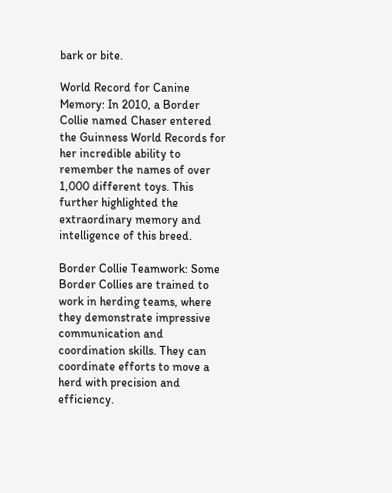bark or bite.

World Record for Canine Memory: In 2010, a Border Collie named Chaser entered the Guinness World Records for her incredible ability to remember the names of over 1,000 different toys. This further highlighted the extraordinary memory and intelligence of this breed.

Border Collie Teamwork: Some Border Collies are trained to work in herding teams, where they demonstrate impressive communication and coordination skills. They can coordinate efforts to move a herd with precision and efficiency.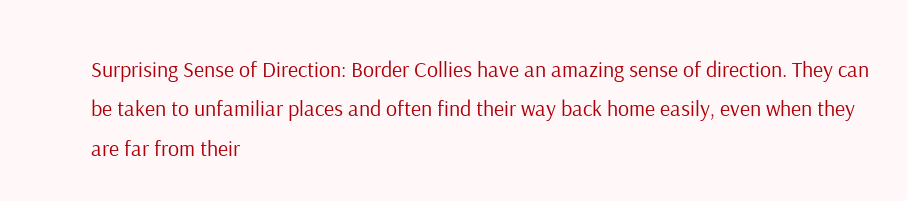Surprising Sense of Direction: Border Collies have an amazing sense of direction. They can be taken to unfamiliar places and often find their way back home easily, even when they are far from their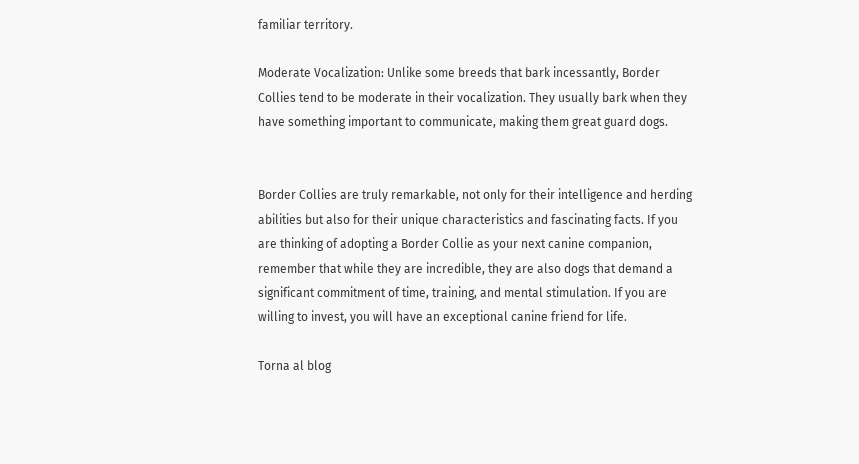familiar territory.

Moderate Vocalization: Unlike some breeds that bark incessantly, Border Collies tend to be moderate in their vocalization. They usually bark when they have something important to communicate, making them great guard dogs.


Border Collies are truly remarkable, not only for their intelligence and herding abilities but also for their unique characteristics and fascinating facts. If you are thinking of adopting a Border Collie as your next canine companion, remember that while they are incredible, they are also dogs that demand a significant commitment of time, training, and mental stimulation. If you are willing to invest, you will have an exceptional canine friend for life.

Torna al blog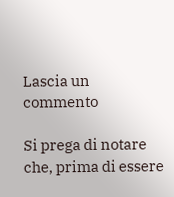Lascia un commento

Si prega di notare che, prima di essere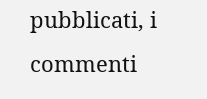pubblicati, i commenti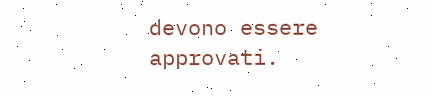devono essere approvati.